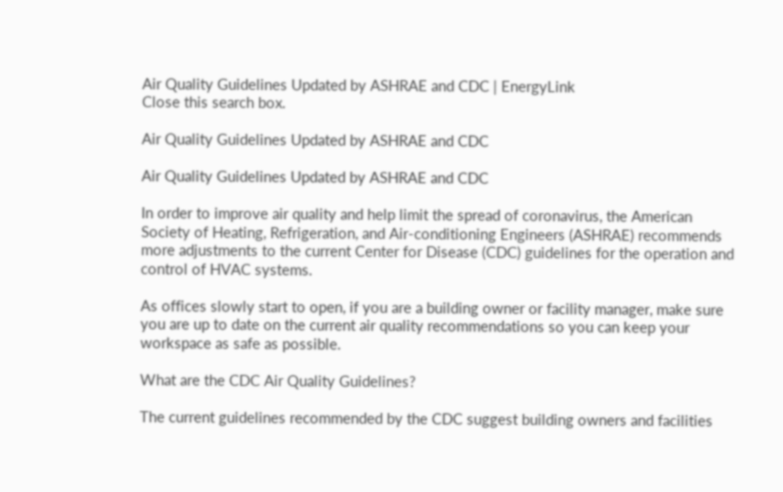Air Quality Guidelines Updated by ASHRAE and CDC | EnergyLink
Close this search box.

Air Quality Guidelines Updated by ASHRAE and CDC

Air Quality Guidelines Updated by ASHRAE and CDC

In order to improve air quality and help limit the spread of coronavirus, the American Society of Heating, Refrigeration, and Air-conditioning Engineers (ASHRAE) recommends more adjustments to the current Center for Disease (CDC) guidelines for the operation and control of HVAC systems.

As offices slowly start to open, if you are a building owner or facility manager, make sure you are up to date on the current air quality recommendations so you can keep your workspace as safe as possible.

What are the CDC Air Quality Guidelines?

The current guidelines recommended by the CDC suggest building owners and facilities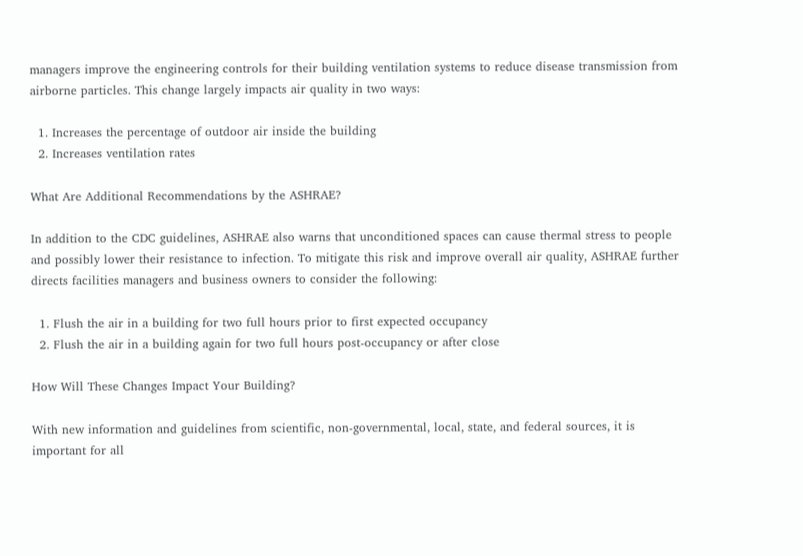managers improve the engineering controls for their building ventilation systems to reduce disease transmission from airborne particles. This change largely impacts air quality in two ways:

  1. Increases the percentage of outdoor air inside the building
  2. Increases ventilation rates

What Are Additional Recommendations by the ASHRAE?

In addition to the CDC guidelines, ASHRAE also warns that unconditioned spaces can cause thermal stress to people and possibly lower their resistance to infection. To mitigate this risk and improve overall air quality, ASHRAE further directs facilities managers and business owners to consider the following:

  1. Flush the air in a building for two full hours prior to first expected occupancy
  2. Flush the air in a building again for two full hours post-occupancy or after close

How Will These Changes Impact Your Building?

With new information and guidelines from scientific, non-governmental, local, state, and federal sources, it is important for all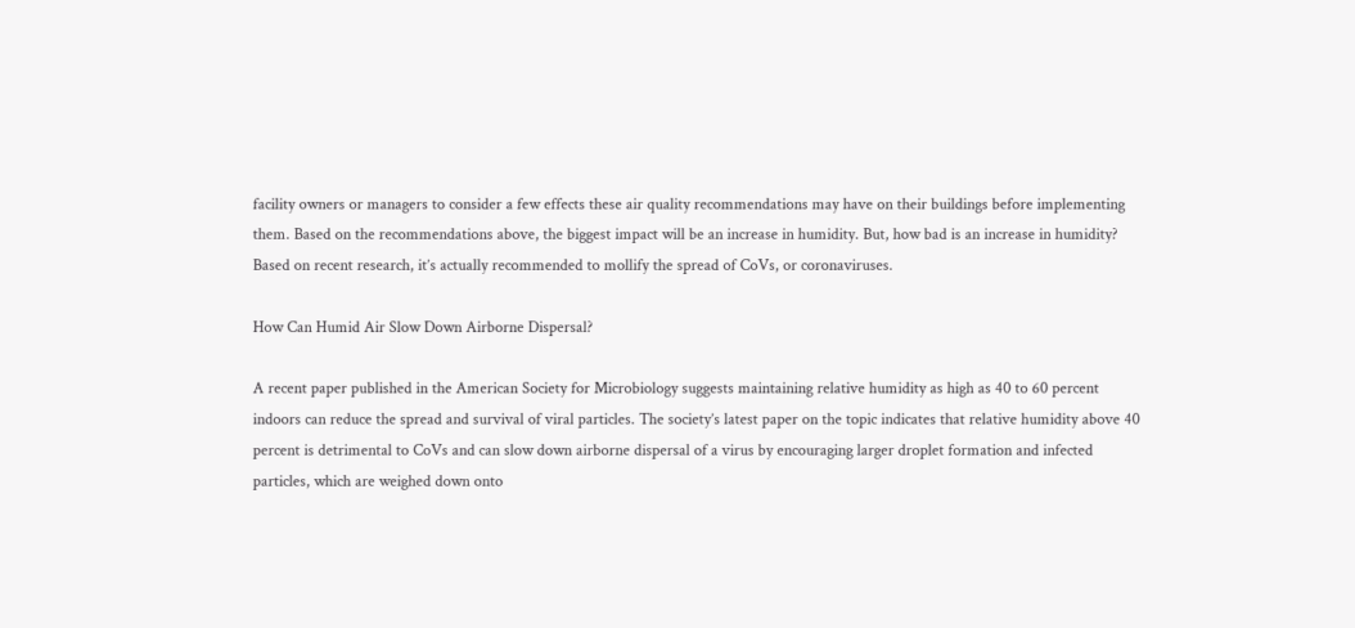facility owners or managers to consider a few effects these air quality recommendations may have on their buildings before implementing them. Based on the recommendations above, the biggest impact will be an increase in humidity. But, how bad is an increase in humidity? Based on recent research, it’s actually recommended to mollify the spread of CoVs, or coronaviruses.

How Can Humid Air Slow Down Airborne Dispersal?

A recent paper published in the American Society for Microbiology suggests maintaining relative humidity as high as 40 to 60 percent indoors can reduce the spread and survival of viral particles. The society’s latest paper on the topic indicates that relative humidity above 40 percent is detrimental to CoVs and can slow down airborne dispersal of a virus by encouraging larger droplet formation and infected particles, which are weighed down onto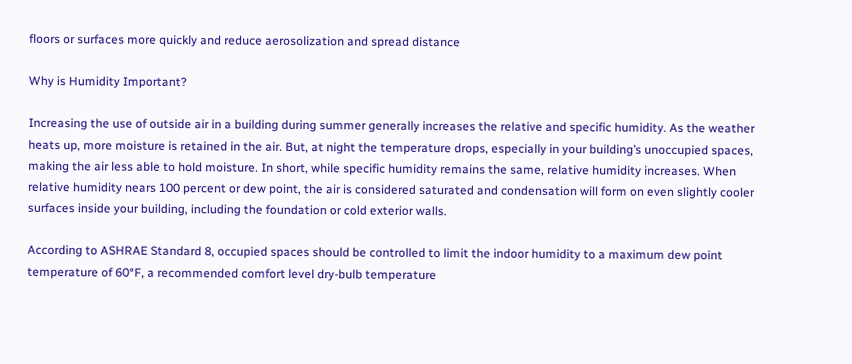floors or surfaces more quickly and reduce aerosolization and spread distance

Why is Humidity Important?

Increasing the use of outside air in a building during summer generally increases the relative and specific humidity. As the weather heats up, more moisture is retained in the air. But, at night the temperature drops, especially in your building’s unoccupied spaces, making the air less able to hold moisture. In short, while specific humidity remains the same, relative humidity increases. When relative humidity nears 100 percent or dew point, the air is considered saturated and condensation will form on even slightly cooler surfaces inside your building, including the foundation or cold exterior walls.

According to ASHRAE Standard 8, occupied spaces should be controlled to limit the indoor humidity to a maximum dew point temperature of 60°F, a recommended comfort level dry-bulb temperature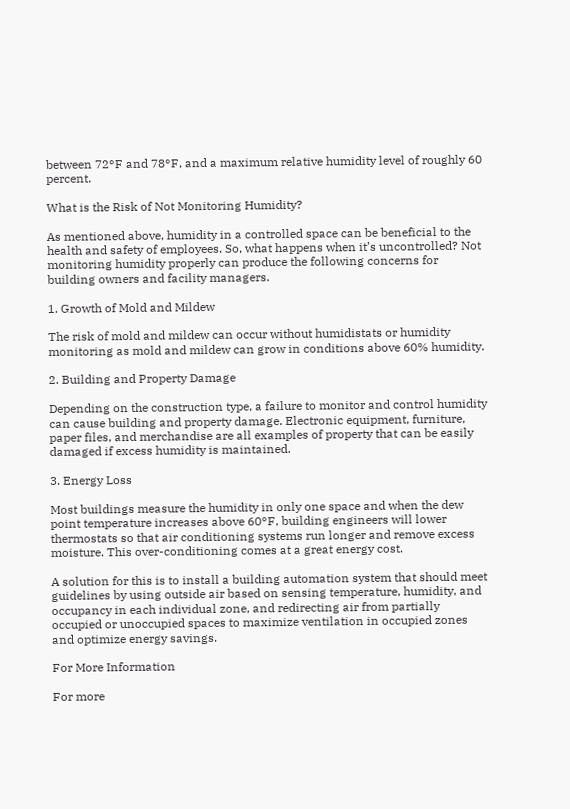between 72°F and 78°F, and a maximum relative humidity level of roughly 60 percent.

What is the Risk of Not Monitoring Humidity?

As mentioned above, humidity in a controlled space can be beneficial to the health and safety of employees. So, what happens when it’s uncontrolled? Not monitoring humidity properly can produce the following concerns for building owners and facility managers.

1. Growth of Mold and Mildew

The risk of mold and mildew can occur without humidistats or humidity monitoring as mold and mildew can grow in conditions above 60% humidity.

2. Building and Property Damage

Depending on the construction type, a failure to monitor and control humidity can cause building and property damage. Electronic equipment, furniture, paper files, and merchandise are all examples of property that can be easily damaged if excess humidity is maintained.

3. Energy Loss

Most buildings measure the humidity in only one space and when the dew point temperature increases above 60°F, building engineers will lower thermostats so that air conditioning systems run longer and remove excess moisture. This over-conditioning comes at a great energy cost.

A solution for this is to install a building automation system that should meet guidelines by using outside air based on sensing temperature, humidity, and occupancy in each individual zone, and redirecting air from partially occupied or unoccupied spaces to maximize ventilation in occupied zones and optimize energy savings.

For More Information

For more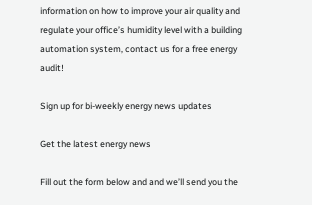information on how to improve your air quality and regulate your office’s humidity level with a building automation system, contact us for a free energy audit!

Sign up for bi-weekly energy news updates

Get the latest energy news

Fill out the form below and and we’ll send you the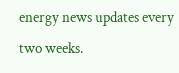energy news updates every two weeks.